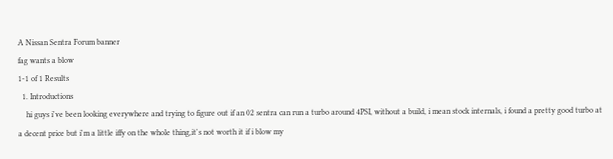A Nissan Sentra Forum banner
fag wants a blow
1-1 of 1 Results
  1. Introductions
    hi guys i've been looking everywhere and trying to figure out if an 02 sentra can run a turbo around 4PSI, without a build, i mean stock internals, i found a pretty good turbo at a decent price but i'm a little iffy on the whole thing,it's not worth it if i blow my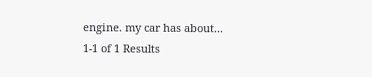engine. my car has about...
1-1 of 1 Results